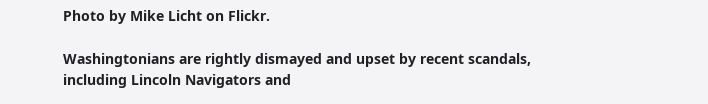Photo by Mike Licht on Flickr.

Washingtonians are rightly dismayed and upset by recent scandals, including Lincoln Navigators and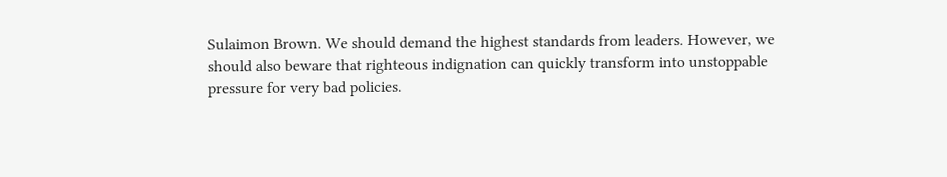Sulaimon Brown. We should demand the highest standards from leaders. However, we should also beware that righteous indignation can quickly transform into unstoppable pressure for very bad policies.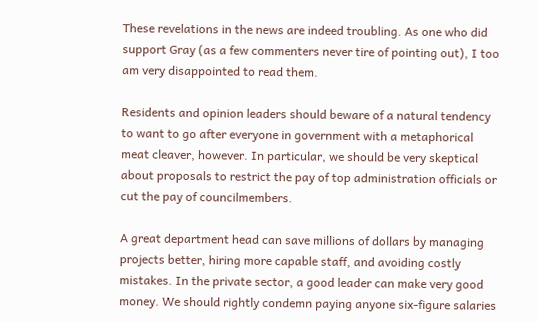These revelations in the news are indeed troubling. As one who did support Gray (as a few commenters never tire of pointing out), I too am very disappointed to read them.

Residents and opinion leaders should beware of a natural tendency to want to go after everyone in government with a metaphorical meat cleaver, however. In particular, we should be very skeptical about proposals to restrict the pay of top administration officials or cut the pay of councilmembers.

A great department head can save millions of dollars by managing projects better, hiring more capable staff, and avoiding costly mistakes. In the private sector, a good leader can make very good money. We should rightly condemn paying anyone six-figure salaries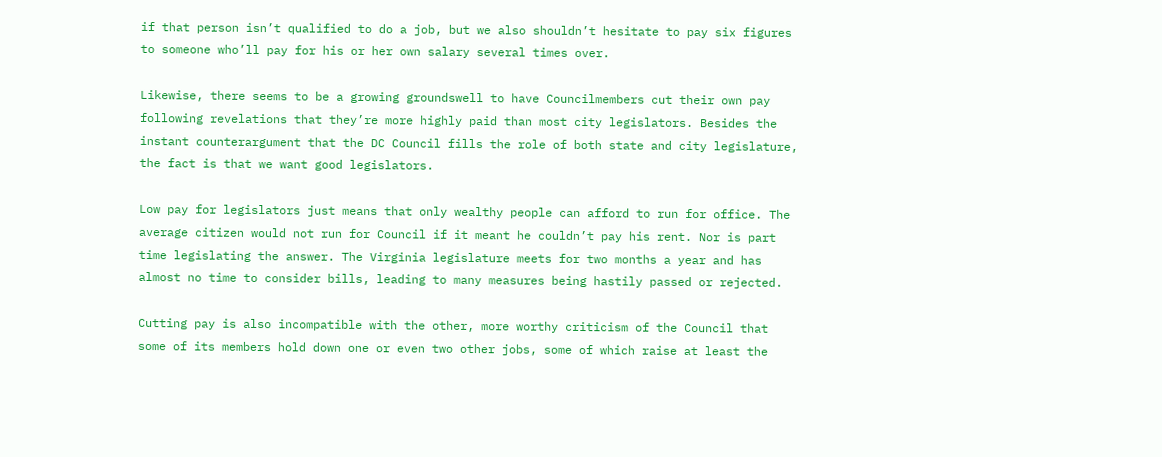if that person isn’t qualified to do a job, but we also shouldn’t hesitate to pay six figures to someone who’ll pay for his or her own salary several times over.

Likewise, there seems to be a growing groundswell to have Councilmembers cut their own pay following revelations that they’re more highly paid than most city legislators. Besides the instant counterargument that the DC Council fills the role of both state and city legislature, the fact is that we want good legislators.

Low pay for legislators just means that only wealthy people can afford to run for office. The average citizen would not run for Council if it meant he couldn’t pay his rent. Nor is part time legislating the answer. The Virginia legislature meets for two months a year and has almost no time to consider bills, leading to many measures being hastily passed or rejected.

Cutting pay is also incompatible with the other, more worthy criticism of the Council that some of its members hold down one or even two other jobs, some of which raise at least the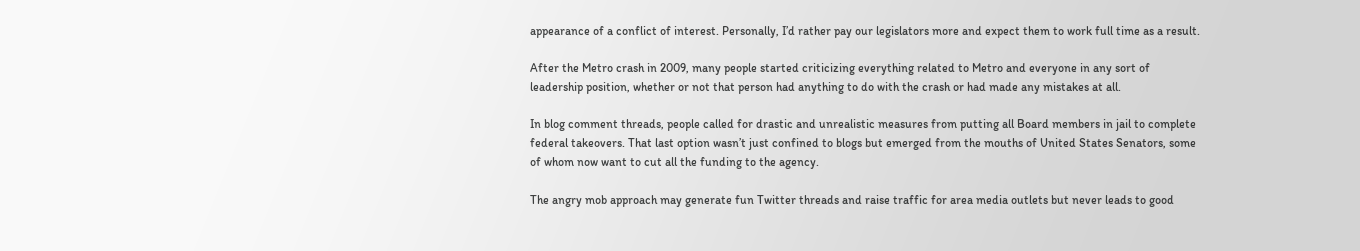appearance of a conflict of interest. Personally, I’d rather pay our legislators more and expect them to work full time as a result.

After the Metro crash in 2009, many people started criticizing everything related to Metro and everyone in any sort of leadership position, whether or not that person had anything to do with the crash or had made any mistakes at all.

In blog comment threads, people called for drastic and unrealistic measures from putting all Board members in jail to complete federal takeovers. That last option wasn’t just confined to blogs but emerged from the mouths of United States Senators, some of whom now want to cut all the funding to the agency.

The angry mob approach may generate fun Twitter threads and raise traffic for area media outlets but never leads to good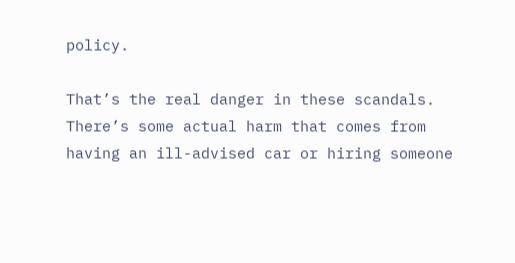policy.

That’s the real danger in these scandals. There’s some actual harm that comes from having an ill-advised car or hiring someone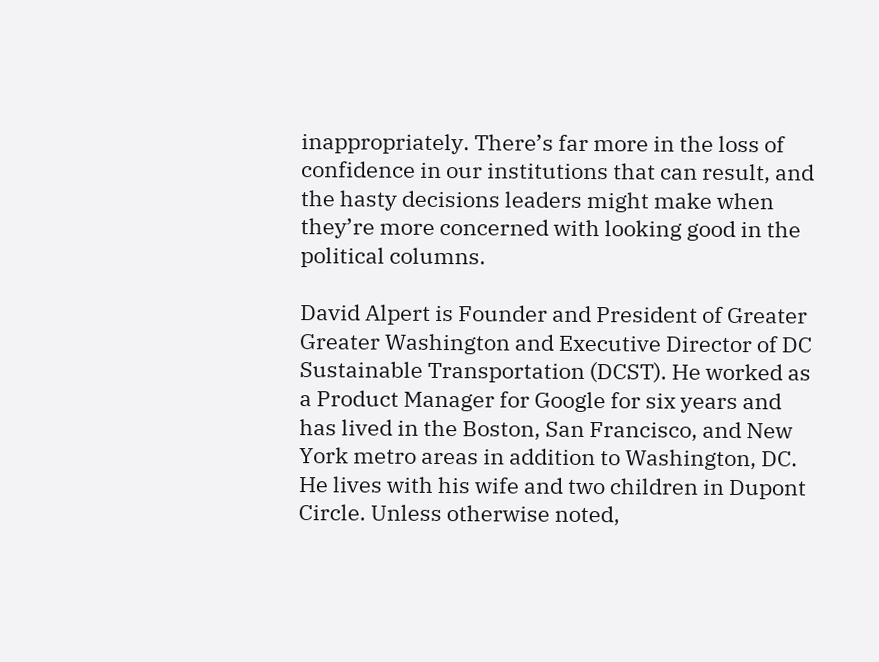inappropriately. There’s far more in the loss of confidence in our institutions that can result, and the hasty decisions leaders might make when they’re more concerned with looking good in the political columns.

David Alpert is Founder and President of Greater Greater Washington and Executive Director of DC Sustainable Transportation (DCST). He worked as a Product Manager for Google for six years and has lived in the Boston, San Francisco, and New York metro areas in addition to Washington, DC. He lives with his wife and two children in Dupont Circle. Unless otherwise noted,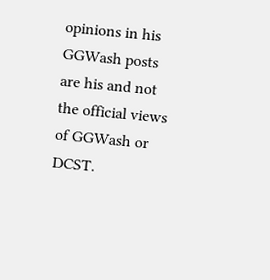opinions in his GGWash posts are his and not the official views of GGWash or DCST.